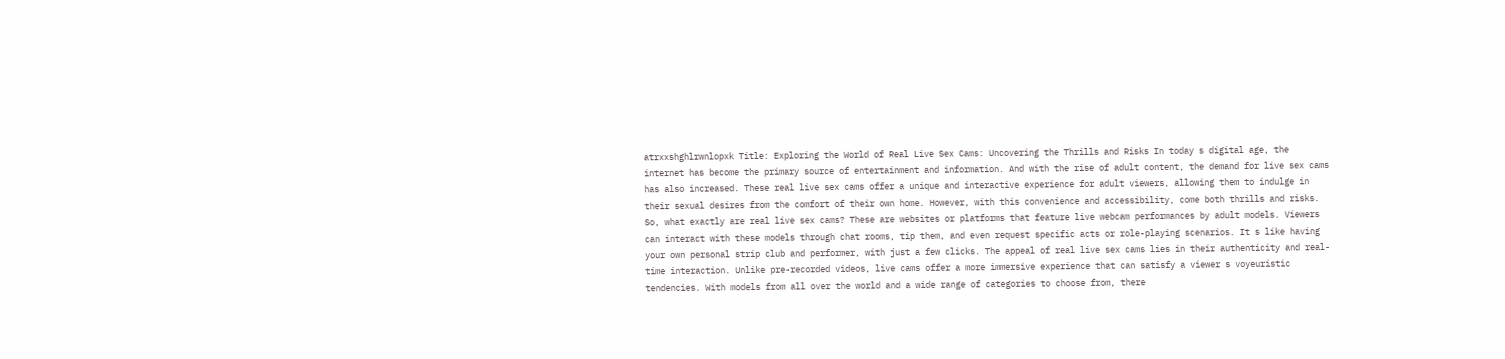atrxxshghlrwnlopxk Title: Exploring the World of Real Live Sex Cams: Uncovering the Thrills and Risks In today s digital age, the internet has become the primary source of entertainment and information. And with the rise of adult content, the demand for live sex cams has also increased. These real live sex cams offer a unique and interactive experience for adult viewers, allowing them to indulge in their sexual desires from the comfort of their own home. However, with this convenience and accessibility, come both thrills and risks. So, what exactly are real live sex cams? These are websites or platforms that feature live webcam performances by adult models. Viewers can interact with these models through chat rooms, tip them, and even request specific acts or role-playing scenarios. It s like having your own personal strip club and performer, with just a few clicks. The appeal of real live sex cams lies in their authenticity and real-time interaction. Unlike pre-recorded videos, live cams offer a more immersive experience that can satisfy a viewer s voyeuristic tendencies. With models from all over the world and a wide range of categories to choose from, there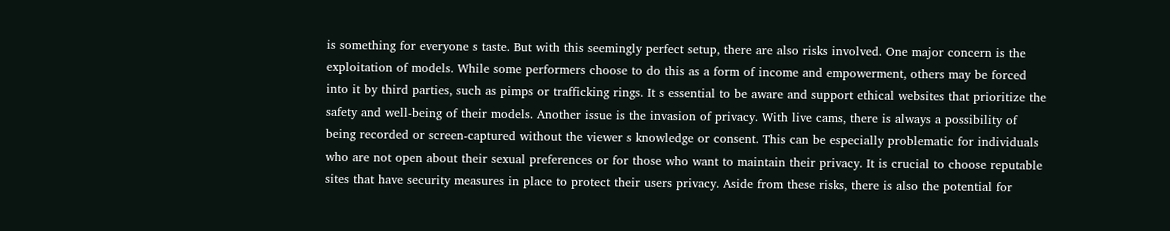is something for everyone s taste. But with this seemingly perfect setup, there are also risks involved. One major concern is the exploitation of models. While some performers choose to do this as a form of income and empowerment, others may be forced into it by third parties, such as pimps or trafficking rings. It s essential to be aware and support ethical websites that prioritize the safety and well-being of their models. Another issue is the invasion of privacy. With live cams, there is always a possibility of being recorded or screen-captured without the viewer s knowledge or consent. This can be especially problematic for individuals who are not open about their sexual preferences or for those who want to maintain their privacy. It is crucial to choose reputable sites that have security measures in place to protect their users privacy. Aside from these risks, there is also the potential for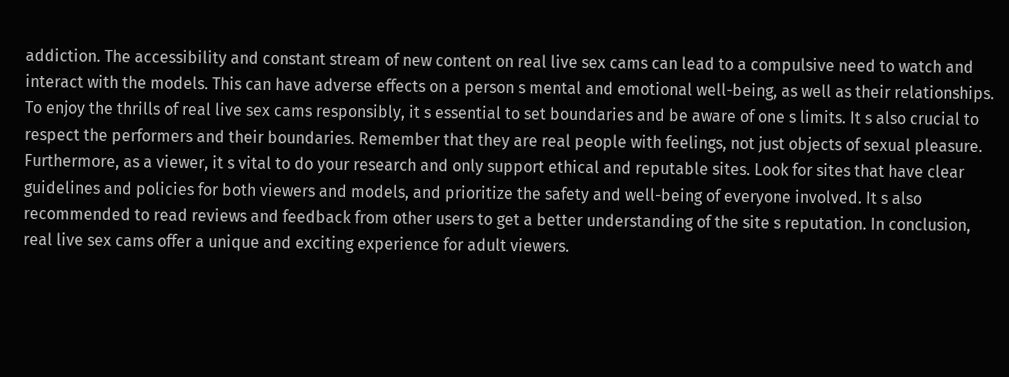addiction. The accessibility and constant stream of new content on real live sex cams can lead to a compulsive need to watch and interact with the models. This can have adverse effects on a person s mental and emotional well-being, as well as their relationships. To enjoy the thrills of real live sex cams responsibly, it s essential to set boundaries and be aware of one s limits. It s also crucial to respect the performers and their boundaries. Remember that they are real people with feelings, not just objects of sexual pleasure. Furthermore, as a viewer, it s vital to do your research and only support ethical and reputable sites. Look for sites that have clear guidelines and policies for both viewers and models, and prioritize the safety and well-being of everyone involved. It s also recommended to read reviews and feedback from other users to get a better understanding of the site s reputation. In conclusion, real live sex cams offer a unique and exciting experience for adult viewers.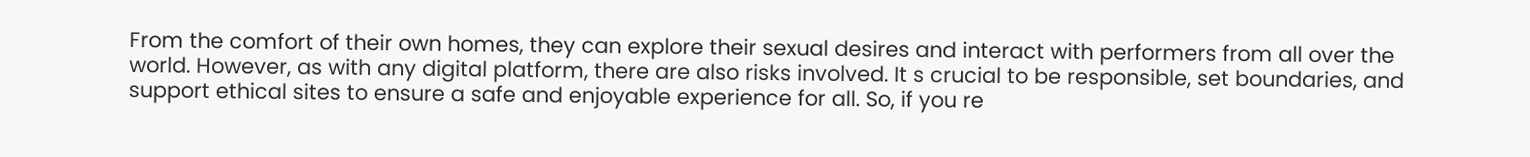From the comfort of their own homes, they can explore their sexual desires and interact with performers from all over the world. However, as with any digital platform, there are also risks involved. It s crucial to be responsible, set boundaries, and support ethical sites to ensure a safe and enjoyable experience for all. So, if you re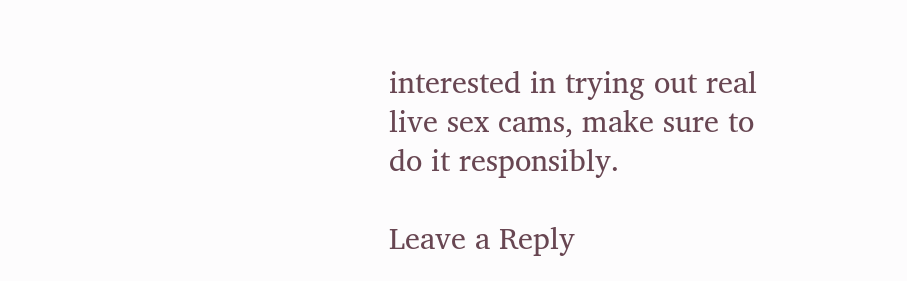interested in trying out real live sex cams, make sure to do it responsibly.

Leave a Reply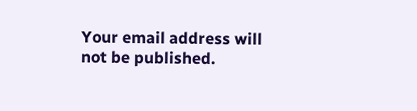Your email address will not be published.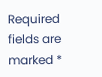Required fields are marked *